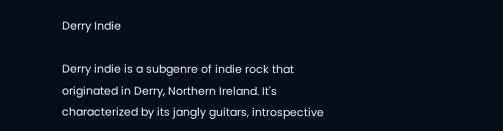Derry Indie

Derry indie is a subgenre of indie rock that originated in Derry, Northern Ireland. It's characterized by its jangly guitars, introspective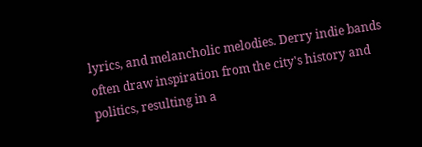lyrics, and melancholic melodies. Derry indie bands often draw inspiration from the city's history and politics, resulting in a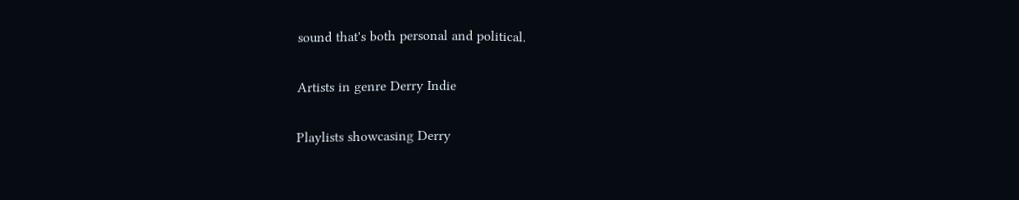sound that's both personal and political.

Artists in genre Derry Indie

Playlists showcasing Derry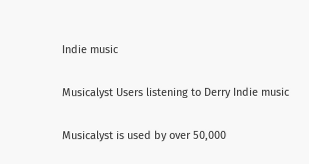Indie music

Musicalyst Users listening to Derry Indie music

Musicalyst is used by over 50,000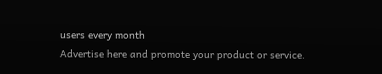users every month
Advertise here and promote your product or service.